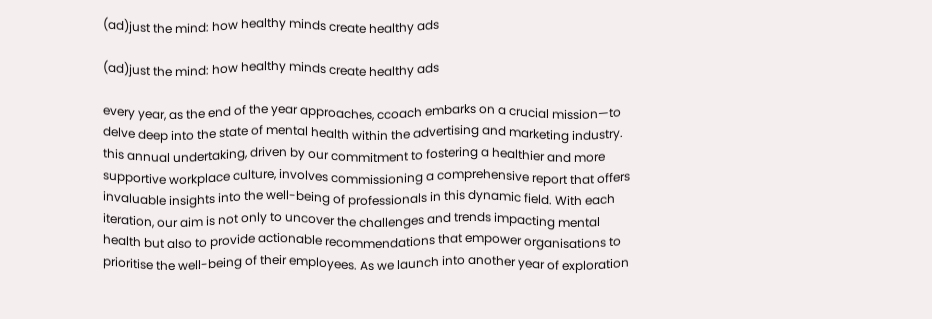(ad)just the mind: how healthy minds create healthy ads

(ad)just the mind: how healthy minds create healthy ads

every year, as the end of the year approaches, ccoach embarks on a crucial mission—to delve deep into the state of mental health within the advertising and marketing industry. this annual undertaking, driven by our commitment to fostering a healthier and more supportive workplace culture, involves commissioning a comprehensive report that offers invaluable insights into the well-being of professionals in this dynamic field. With each iteration, our aim is not only to uncover the challenges and trends impacting mental health but also to provide actionable recommendations that empower organisations to prioritise the well-being of their employees. As we launch into another year of exploration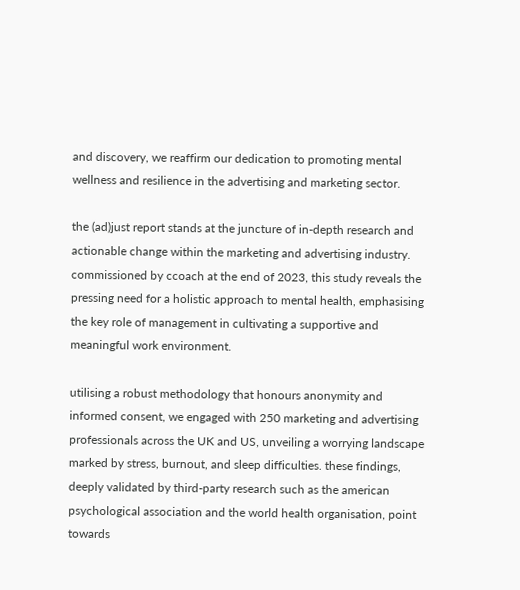and discovery, we reaffirm our dedication to promoting mental wellness and resilience in the advertising and marketing sector.

the (ad)just report stands at the juncture of in-depth research and actionable change within the marketing and advertising industry. commissioned by ccoach at the end of 2023, this study reveals the pressing need for a holistic approach to mental health, emphasising the key role of management in cultivating a supportive and meaningful work environment.

utilising a robust methodology that honours anonymity and informed consent, we engaged with 250 marketing and advertising professionals across the UK and US, unveiling a worrying landscape marked by stress, burnout, and sleep difficulties. these findings, deeply validated by third-party research such as the american psychological association and the world health organisation, point towards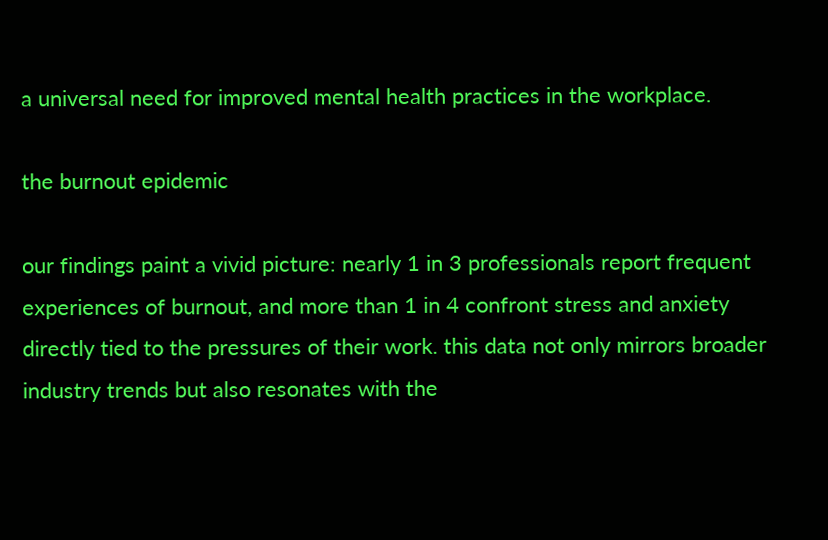a universal need for improved mental health practices in the workplace.

the burnout epidemic

our findings paint a vivid picture: nearly 1 in 3 professionals report frequent experiences of burnout, and more than 1 in 4 confront stress and anxiety directly tied to the pressures of their work. this data not only mirrors broader industry trends but also resonates with the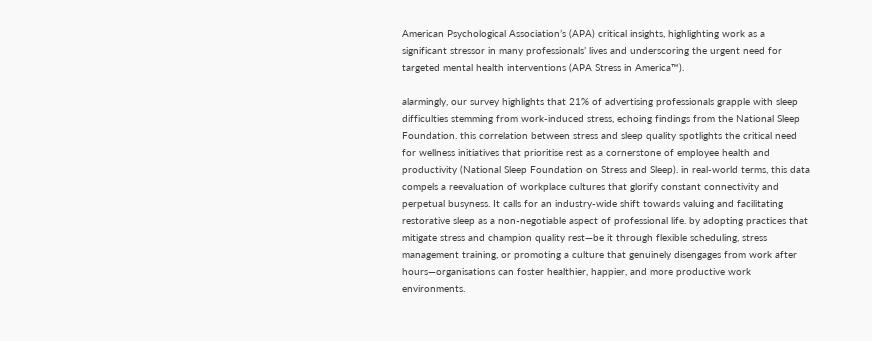American Psychological Association’s (APA) critical insights, highlighting work as a significant stressor in many professionals’ lives and underscoring the urgent need for targeted mental health interventions (APA Stress in America™).

alarmingly, our survey highlights that 21% of advertising professionals grapple with sleep difficulties stemming from work-induced stress, echoing findings from the National Sleep Foundation. this correlation between stress and sleep quality spotlights the critical need for wellness initiatives that prioritise rest as a cornerstone of employee health and productivity (National Sleep Foundation on Stress and Sleep). in real-world terms, this data compels a reevaluation of workplace cultures that glorify constant connectivity and perpetual busyness. It calls for an industry-wide shift towards valuing and facilitating restorative sleep as a non-negotiable aspect of professional life. by adopting practices that mitigate stress and champion quality rest—be it through flexible scheduling, stress management training, or promoting a culture that genuinely disengages from work after hours—organisations can foster healthier, happier, and more productive work environments.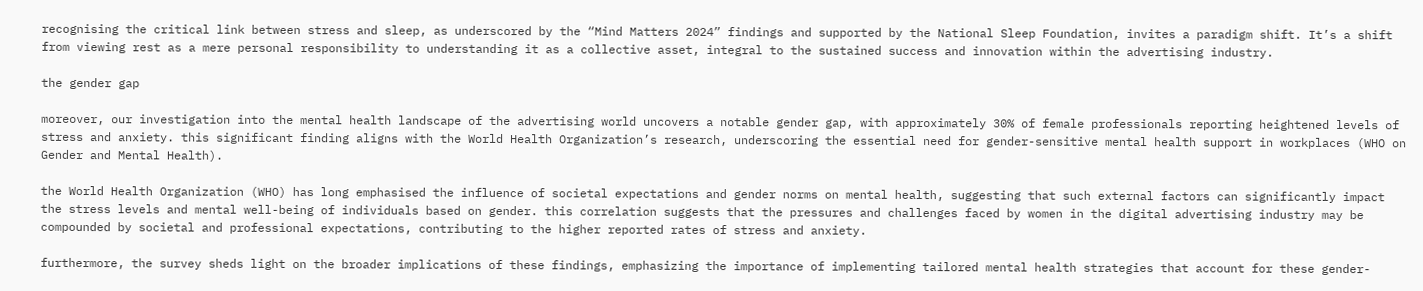recognising the critical link between stress and sleep, as underscored by the “Mind Matters 2024” findings and supported by the National Sleep Foundation, invites a paradigm shift. It’s a shift from viewing rest as a mere personal responsibility to understanding it as a collective asset, integral to the sustained success and innovation within the advertising industry.

the gender gap

moreover, our investigation into the mental health landscape of the advertising world uncovers a notable gender gap, with approximately 30% of female professionals reporting heightened levels of stress and anxiety. this significant finding aligns with the World Health Organization’s research, underscoring the essential need for gender-sensitive mental health support in workplaces (WHO on Gender and Mental Health).

the World Health Organization (WHO) has long emphasised the influence of societal expectations and gender norms on mental health, suggesting that such external factors can significantly impact the stress levels and mental well-being of individuals based on gender. this correlation suggests that the pressures and challenges faced by women in the digital advertising industry may be compounded by societal and professional expectations, contributing to the higher reported rates of stress and anxiety.

furthermore, the survey sheds light on the broader implications of these findings, emphasizing the importance of implementing tailored mental health strategies that account for these gender-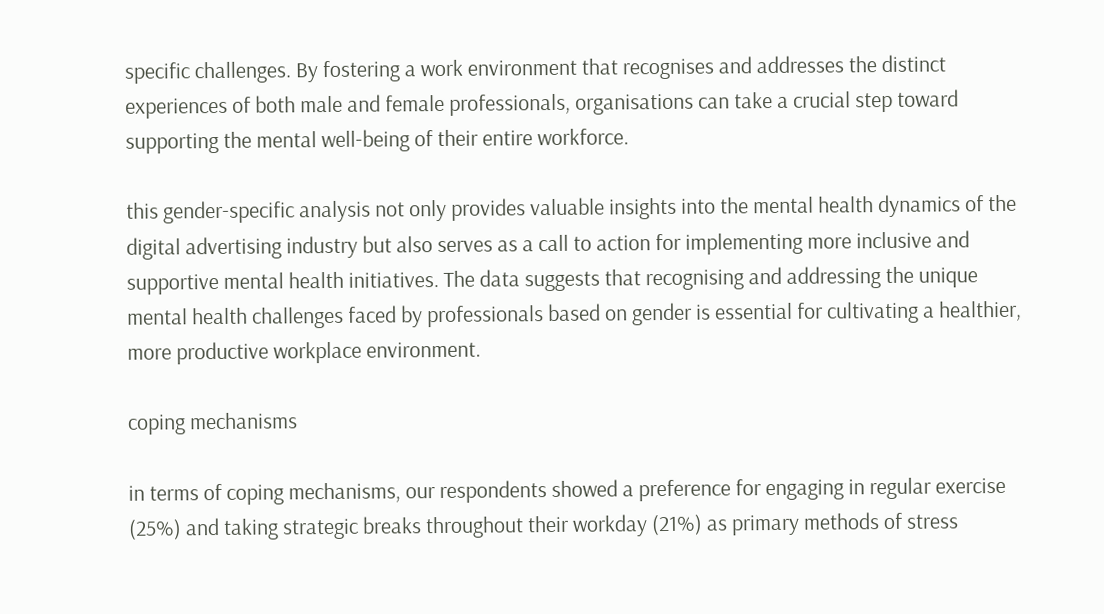specific challenges. By fostering a work environment that recognises and addresses the distinct experiences of both male and female professionals, organisations can take a crucial step toward supporting the mental well-being of their entire workforce.

this gender-specific analysis not only provides valuable insights into the mental health dynamics of the digital advertising industry but also serves as a call to action for implementing more inclusive and supportive mental health initiatives. The data suggests that recognising and addressing the unique mental health challenges faced by professionals based on gender is essential for cultivating a healthier, more productive workplace environment.

coping mechanisms

in terms of coping mechanisms, our respondents showed a preference for engaging in regular exercise (25%) and taking strategic breaks throughout their workday (21%) as primary methods of stress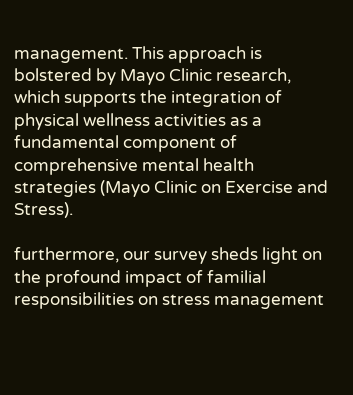management. This approach is bolstered by Mayo Clinic research, which supports the integration of physical wellness activities as a fundamental component of comprehensive mental health strategies (Mayo Clinic on Exercise and Stress).

furthermore, our survey sheds light on the profound impact of familial responsibilities on stress management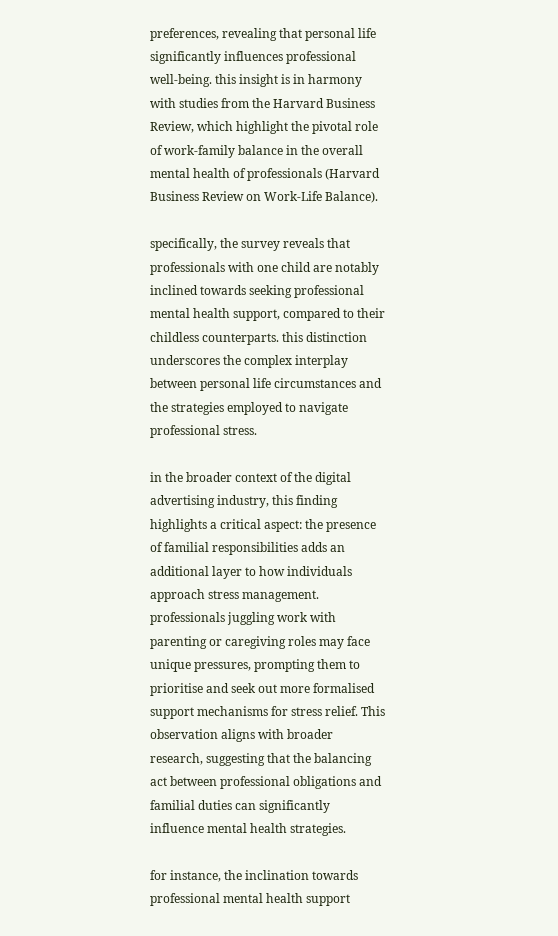preferences, revealing that personal life significantly influences professional well-being. this insight is in harmony with studies from the Harvard Business Review, which highlight the pivotal role of work-family balance in the overall mental health of professionals (Harvard Business Review on Work-Life Balance).

specifically, the survey reveals that professionals with one child are notably inclined towards seeking professional mental health support, compared to their childless counterparts. this distinction underscores the complex interplay between personal life circumstances and the strategies employed to navigate professional stress.

in the broader context of the digital advertising industry, this finding highlights a critical aspect: the presence of familial responsibilities adds an additional layer to how individuals approach stress management. professionals juggling work with parenting or caregiving roles may face unique pressures, prompting them to prioritise and seek out more formalised support mechanisms for stress relief. This observation aligns with broader research, suggesting that the balancing act between professional obligations and familial duties can significantly influence mental health strategies.

for instance, the inclination towards professional mental health support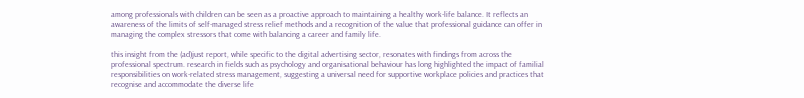among professionals with children can be seen as a proactive approach to maintaining a healthy work-life balance. It reflects an awareness of the limits of self-managed stress relief methods and a recognition of the value that professional guidance can offer in managing the complex stressors that come with balancing a career and family life.

this insight from the (ad)just report, while specific to the digital advertising sector, resonates with findings from across the professional spectrum. research in fields such as psychology and organisational behaviour has long highlighted the impact of familial responsibilities on work-related stress management, suggesting a universal need for supportive workplace policies and practices that recognise and accommodate the diverse life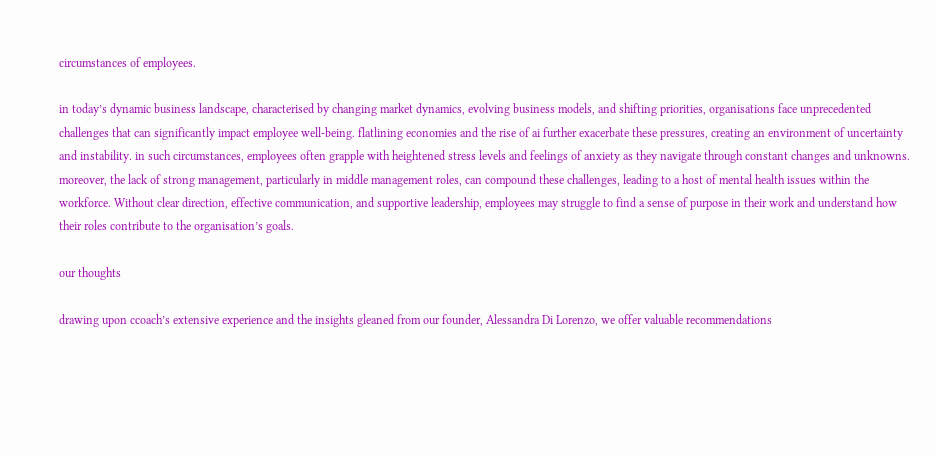circumstances of employees.

in today’s dynamic business landscape, characterised by changing market dynamics, evolving business models, and shifting priorities, organisations face unprecedented challenges that can significantly impact employee well-being. flatlining economies and the rise of ai further exacerbate these pressures, creating an environment of uncertainty and instability. in such circumstances, employees often grapple with heightened stress levels and feelings of anxiety as they navigate through constant changes and unknowns. moreover, the lack of strong management, particularly in middle management roles, can compound these challenges, leading to a host of mental health issues within the workforce. Without clear direction, effective communication, and supportive leadership, employees may struggle to find a sense of purpose in their work and understand how their roles contribute to the organisation’s goals.

our thoughts

drawing upon ccoach’s extensive experience and the insights gleaned from our founder, Alessandra Di Lorenzo, we offer valuable recommendations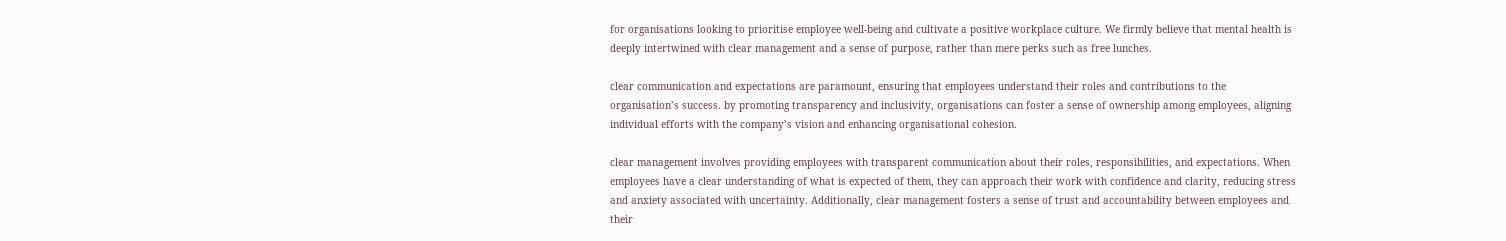for organisations looking to prioritise employee well-being and cultivate a positive workplace culture. We firmly believe that mental health is deeply intertwined with clear management and a sense of purpose, rather than mere perks such as free lunches.

clear communication and expectations are paramount, ensuring that employees understand their roles and contributions to the organisation’s success. by promoting transparency and inclusivity, organisations can foster a sense of ownership among employees, aligning individual efforts with the company’s vision and enhancing organisational cohesion.

clear management involves providing employees with transparent communication about their roles, responsibilities, and expectations. When employees have a clear understanding of what is expected of them, they can approach their work with confidence and clarity, reducing stress and anxiety associated with uncertainty. Additionally, clear management fosters a sense of trust and accountability between employees and their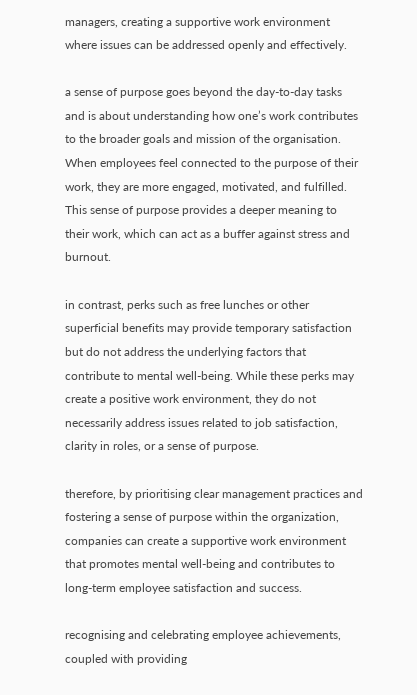managers, creating a supportive work environment where issues can be addressed openly and effectively.

a sense of purpose goes beyond the day-to-day tasks and is about understanding how one’s work contributes to the broader goals and mission of the organisation. When employees feel connected to the purpose of their work, they are more engaged, motivated, and fulfilled. This sense of purpose provides a deeper meaning to their work, which can act as a buffer against stress and burnout.

in contrast, perks such as free lunches or other superficial benefits may provide temporary satisfaction but do not address the underlying factors that contribute to mental well-being. While these perks may create a positive work environment, they do not necessarily address issues related to job satisfaction, clarity in roles, or a sense of purpose.

therefore, by prioritising clear management practices and fostering a sense of purpose within the organization, companies can create a supportive work environment that promotes mental well-being and contributes to long-term employee satisfaction and success.

recognising and celebrating employee achievements, coupled with providing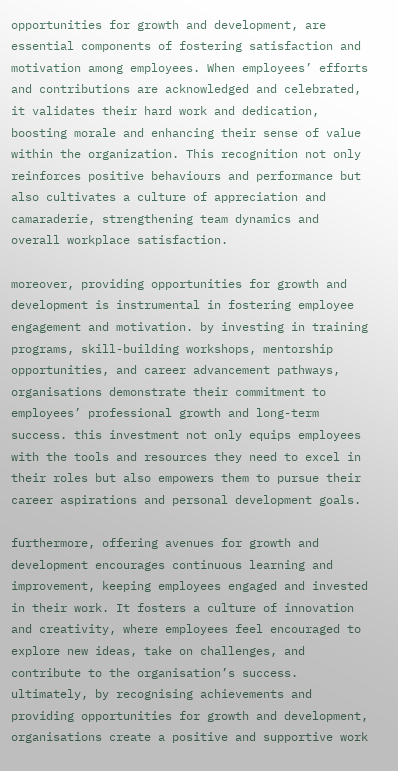opportunities for growth and development, are essential components of fostering satisfaction and motivation among employees. When employees’ efforts and contributions are acknowledged and celebrated, it validates their hard work and dedication, boosting morale and enhancing their sense of value within the organization. This recognition not only reinforces positive behaviours and performance but also cultivates a culture of appreciation and camaraderie, strengthening team dynamics and overall workplace satisfaction.

moreover, providing opportunities for growth and development is instrumental in fostering employee engagement and motivation. by investing in training programs, skill-building workshops, mentorship opportunities, and career advancement pathways, organisations demonstrate their commitment to employees’ professional growth and long-term success. this investment not only equips employees with the tools and resources they need to excel in their roles but also empowers them to pursue their career aspirations and personal development goals.

furthermore, offering avenues for growth and development encourages continuous learning and improvement, keeping employees engaged and invested in their work. It fosters a culture of innovation and creativity, where employees feel encouraged to explore new ideas, take on challenges, and contribute to the organisation’s success. ultimately, by recognising achievements and providing opportunities for growth and development, organisations create a positive and supportive work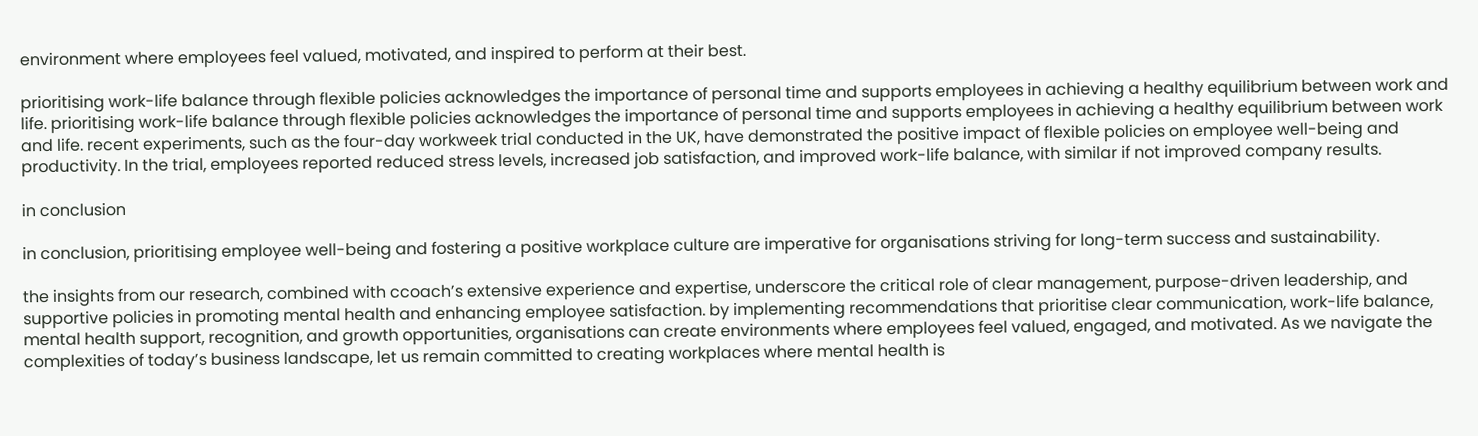environment where employees feel valued, motivated, and inspired to perform at their best.

prioritising work-life balance through flexible policies acknowledges the importance of personal time and supports employees in achieving a healthy equilibrium between work and life. prioritising work-life balance through flexible policies acknowledges the importance of personal time and supports employees in achieving a healthy equilibrium between work and life. recent experiments, such as the four-day workweek trial conducted in the UK, have demonstrated the positive impact of flexible policies on employee well-being and productivity. In the trial, employees reported reduced stress levels, increased job satisfaction, and improved work-life balance, with similar if not improved company results.

in conclusion

in conclusion, prioritising employee well-being and fostering a positive workplace culture are imperative for organisations striving for long-term success and sustainability.

the insights from our research, combined with ccoach’s extensive experience and expertise, underscore the critical role of clear management, purpose-driven leadership, and supportive policies in promoting mental health and enhancing employee satisfaction. by implementing recommendations that prioritise clear communication, work-life balance, mental health support, recognition, and growth opportunities, organisations can create environments where employees feel valued, engaged, and motivated. As we navigate the complexities of today’s business landscape, let us remain committed to creating workplaces where mental health is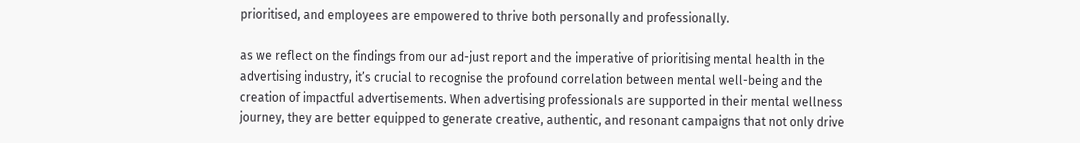prioritised, and employees are empowered to thrive both personally and professionally.

as we reflect on the findings from our ad-just report and the imperative of prioritising mental health in the advertising industry, it’s crucial to recognise the profound correlation between mental well-being and the creation of impactful advertisements. When advertising professionals are supported in their mental wellness journey, they are better equipped to generate creative, authentic, and resonant campaigns that not only drive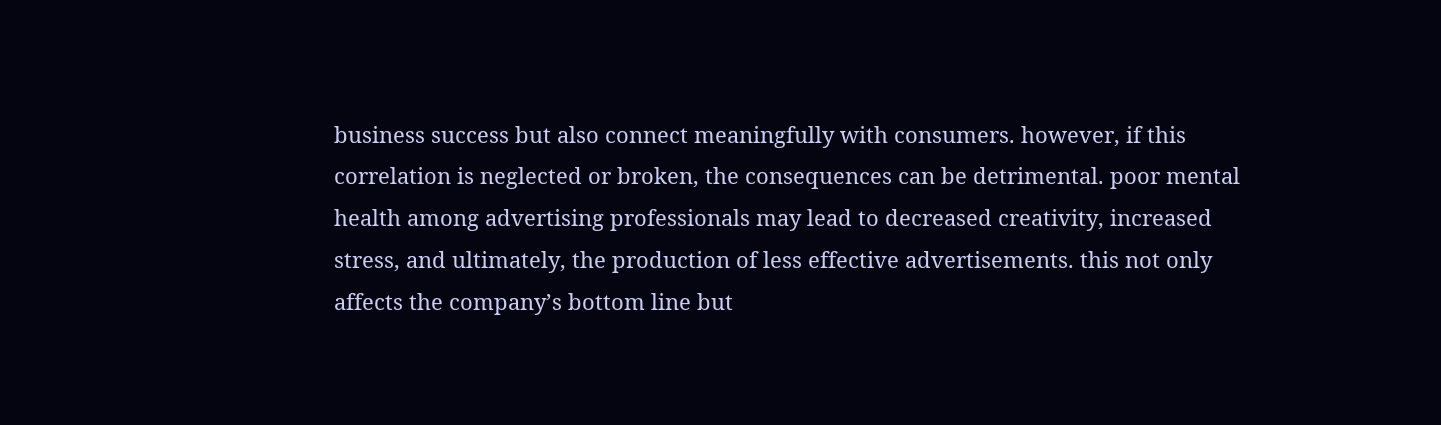business success but also connect meaningfully with consumers. however, if this correlation is neglected or broken, the consequences can be detrimental. poor mental health among advertising professionals may lead to decreased creativity, increased stress, and ultimately, the production of less effective advertisements. this not only affects the company’s bottom line but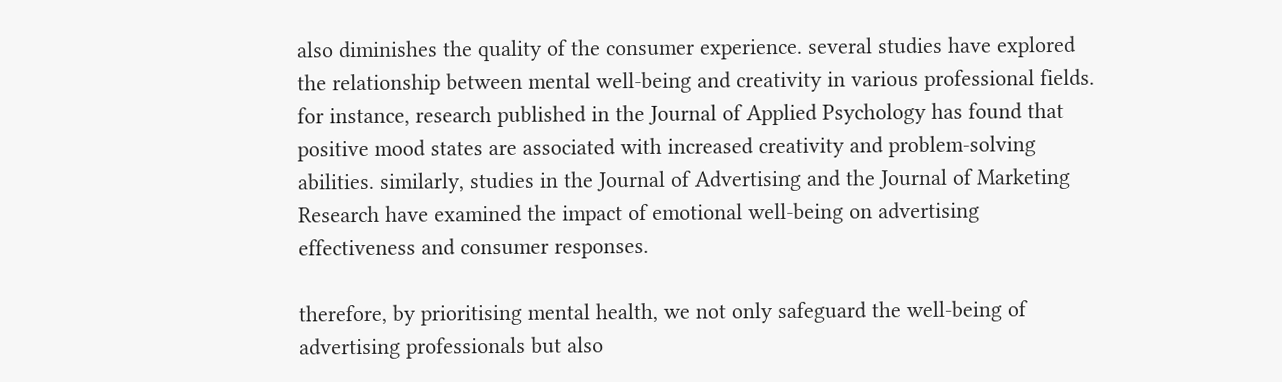also diminishes the quality of the consumer experience. several studies have explored the relationship between mental well-being and creativity in various professional fields. for instance, research published in the Journal of Applied Psychology has found that positive mood states are associated with increased creativity and problem-solving abilities. similarly, studies in the Journal of Advertising and the Journal of Marketing Research have examined the impact of emotional well-being on advertising effectiveness and consumer responses.

therefore, by prioritising mental health, we not only safeguard the well-being of advertising professionals but also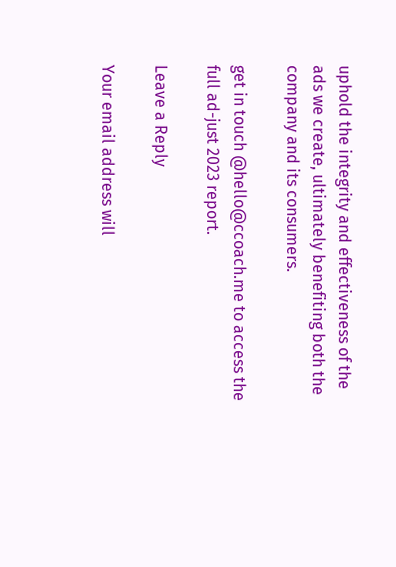uphold the integrity and effectiveness of the ads we create, ultimately benefiting both the company and its consumers.

get in touch @hello@ccoach.me to access the full ad-just 2023 report.

Leave a Reply

Your email address will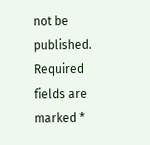not be published. Required fields are marked *